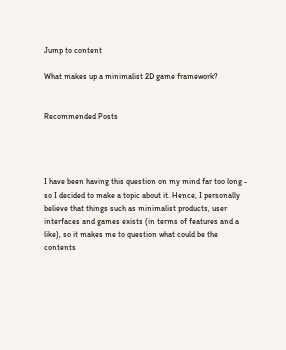Jump to content

What makes up a minimalist 2D game framework?


Recommended Posts




I have been having this question on my mind far too long - so I decided to make a topic about it. Hence, I personally believe that things such as minimalist products, user interfaces and games exists (in terms of features and a like), so it makes me to question what could be the contents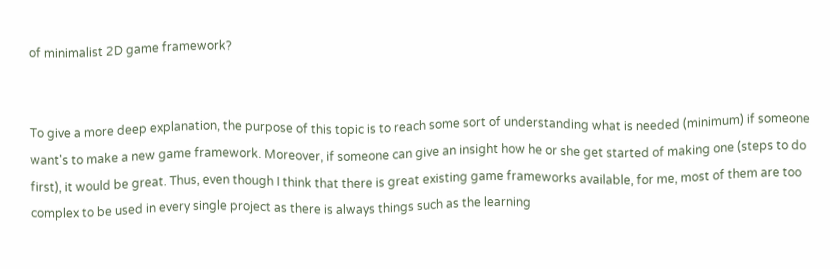of minimalist 2D game framework?


To give a more deep explanation, the purpose of this topic is to reach some sort of understanding what is needed (minimum) if someone want's to make a new game framework. Moreover, if someone can give an insight how he or she get started of making one (steps to do first), it would be great. Thus, even though I think that there is great existing game frameworks available, for me, most of them are too complex to be used in every single project as there is always things such as the learning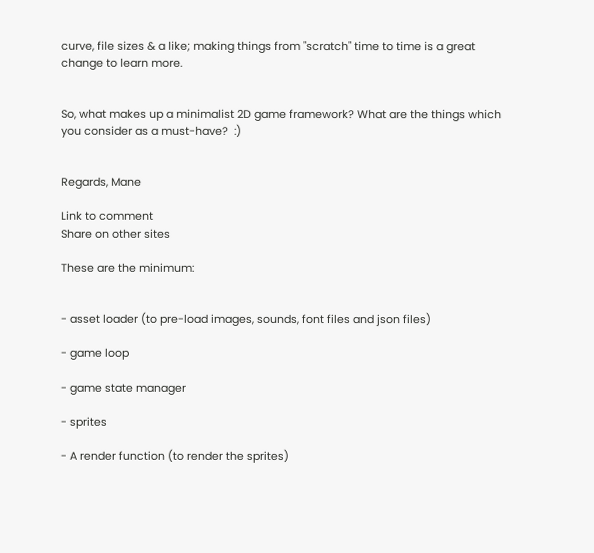curve, file sizes & a like; making things from "scratch" time to time is a great change to learn more.


So, what makes up a minimalist 2D game framework? What are the things which you consider as a must-have?  :)


Regards, Mane

Link to comment
Share on other sites

These are the minimum:


- asset loader (to pre-load images, sounds, font files and json files)

- game loop

- game state manager

- sprites

- A render function (to render the sprites)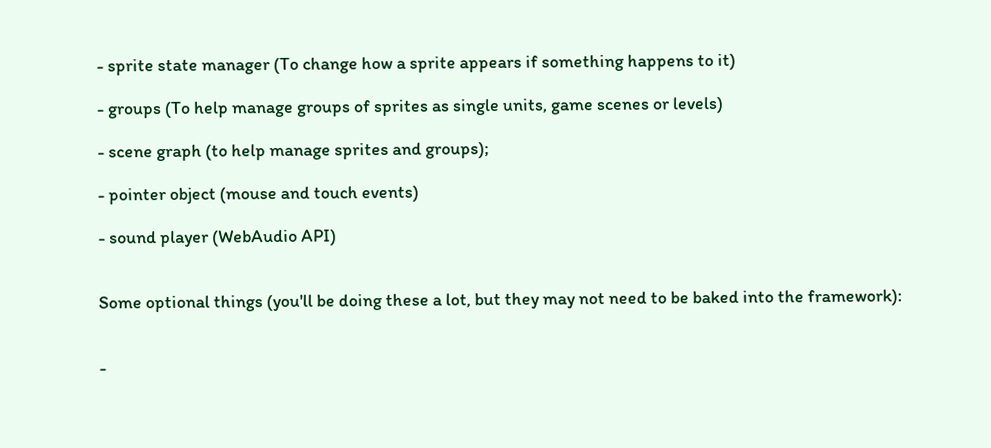- sprite state manager (To change how a sprite appears if something happens to it)

- groups (To help manage groups of sprites as single units, game scenes or levels)

- scene graph (to help manage sprites and groups);

- pointer object (mouse and touch events)

- sound player (WebAudio API)


Some optional things (you'll be doing these a lot, but they may not need to be baked into the framework):


-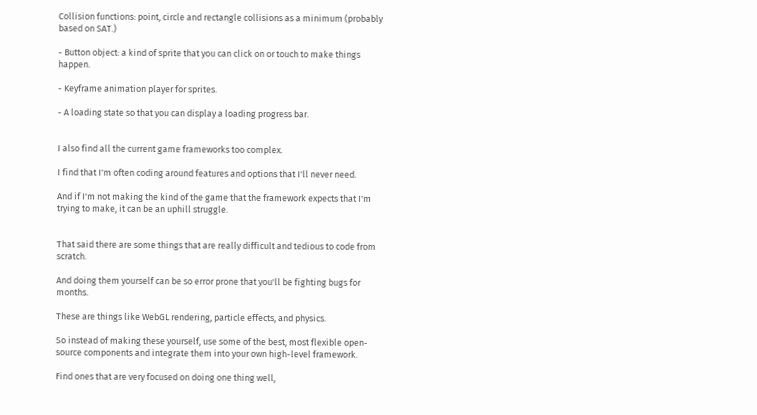Collision functions: point, circle and rectangle collisions as a minimum (probably based on SAT.)

- Button object: a kind of sprite that you can click on or touch to make things happen.

- Keyframe animation player for sprites.

- A loading state so that you can display a loading progress bar.


I also find all the current game frameworks too complex.

I find that I'm often coding around features and options that I'll never need.

And if I'm not making the kind of the game that the framework expects that I'm trying to make, it can be an uphill struggle.


That said there are some things that are really difficult and tedious to code from scratch.

And doing them yourself can be so error prone that you'll be fighting bugs for months.

These are things like WebGL rendering, particle effects, and physics.

So instead of making these yourself, use some of the best, most flexible open-source components and integrate them into your own high-level framework.

Find ones that are very focused on doing one thing well,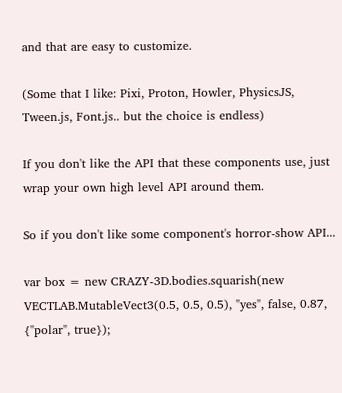and that are easy to customize.

(Some that I like: Pixi, Proton, Howler, PhysicsJS, Tween.js, Font.js.. but the choice is endless)

If you don't like the API that these components use, just wrap your own high level API around them.

So if you don't like some component's horror-show API...

var box = new CRAZY-3D.bodies.squarish(new VECTLAB.MutableVect3(0.5, 0.5, 0.5), "yes", false, 0.87, {"polar", true});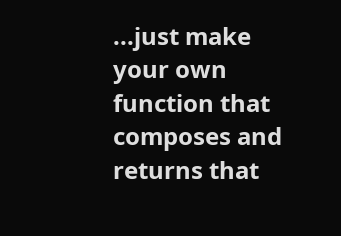...just make your own function that composes and returns that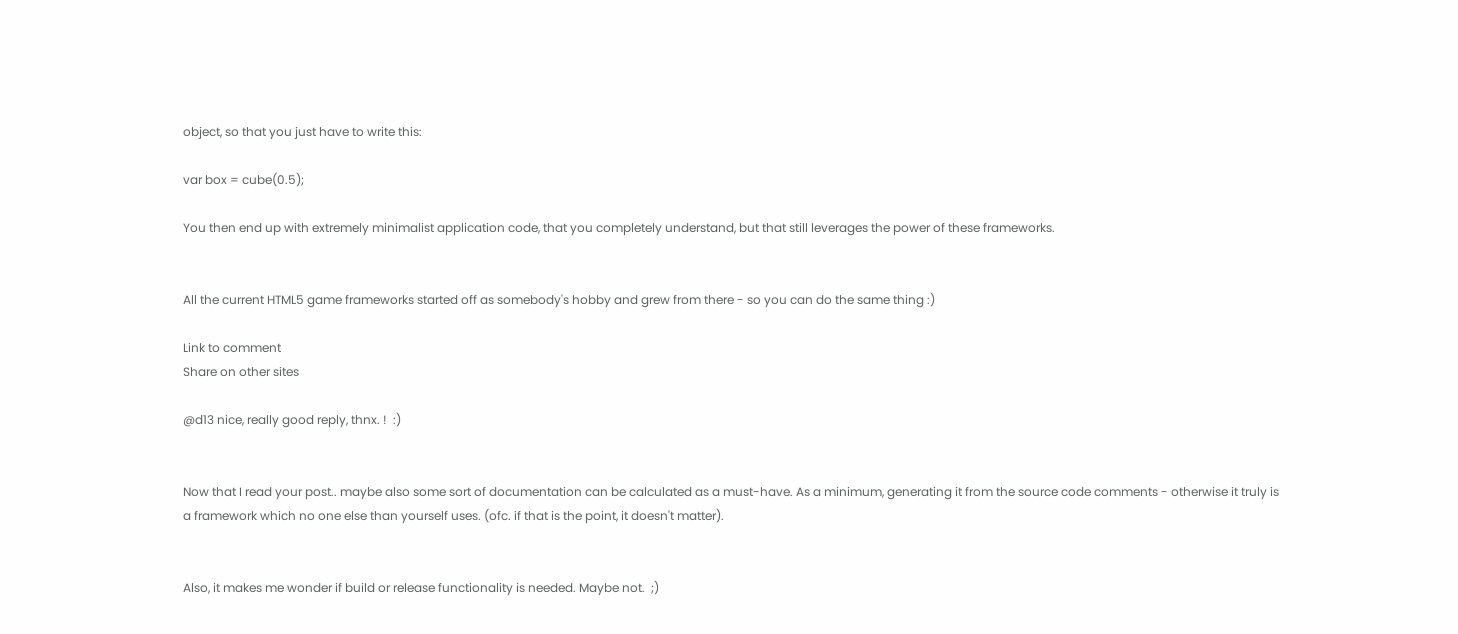object, so that you just have to write this:

var box = cube(0.5);

You then end up with extremely minimalist application code, that you completely understand, but that still leverages the power of these frameworks.


All the current HTML5 game frameworks started off as somebody's hobby and grew from there - so you can do the same thing :)

Link to comment
Share on other sites

@d13 nice, really good reply, thnx. !  :)


Now that I read your post.. maybe also some sort of documentation can be calculated as a must-have. As a minimum, generating it from the source code comments - otherwise it truly is a framework which no one else than yourself uses. (ofc. if that is the point, it doesn't matter).


Also, it makes me wonder if build or release functionality is needed. Maybe not.  ;)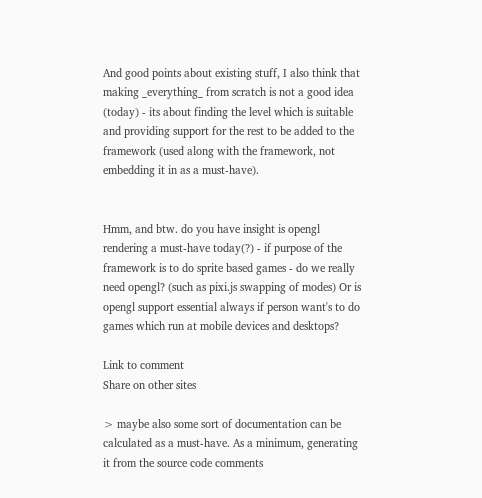And good points about existing stuff, I also think that making _everything_ from scratch is not a good idea (today) - its about finding the level which is suitable and providing support for the rest to be added to the framework (used along with the framework, not embedding it in as a must-have).


Hmm, and btw. do you have insight is opengl rendering a must-have today(?) - if purpose of the framework is to do sprite based games - do we really need opengl? (such as pixi.js swapping of modes) Or is opengl support essential always if person want's to do games which run at mobile devices and desktops?

Link to comment
Share on other sites

> maybe also some sort of documentation can be calculated as a must-have. As a minimum, generating it from the source code comments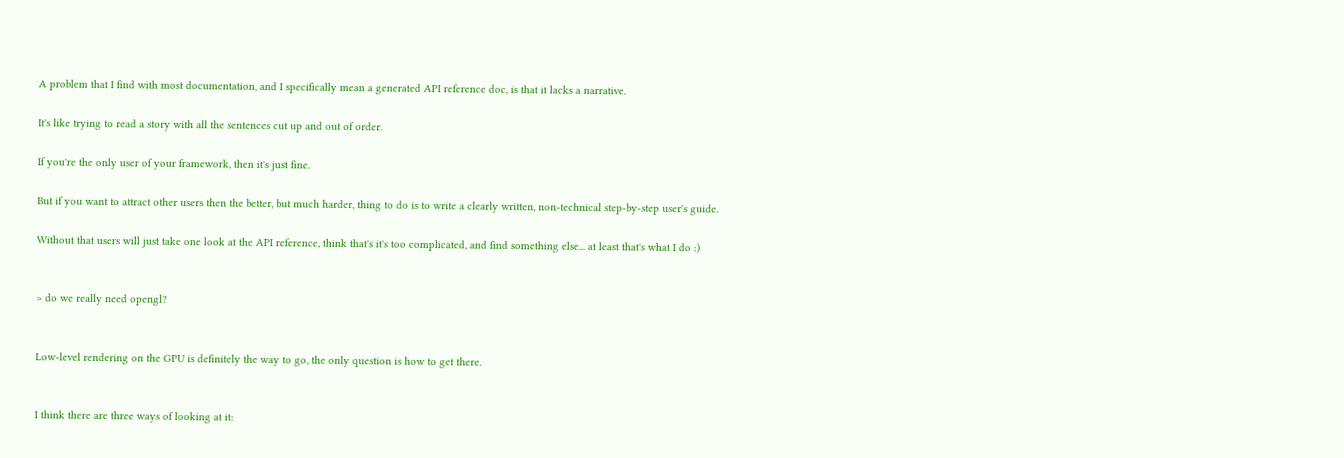A problem that I find with most documentation, and I specifically mean a generated API reference doc, is that it lacks a narrative.

It's like trying to read a story with all the sentences cut up and out of order.

If you're the only user of your framework, then it's just fine.

But if you want to attract other users then the better, but much harder, thing to do is to write a clearly written, non-technical step-by-step user's guide.

Without that users will just take one look at the API reference, think that's it's too complicated, and find something else... at least that's what I do :)


> do we really need opengl?


Low-level rendering on the GPU is definitely the way to go, the only question is how to get there.


I think there are three ways of looking at it: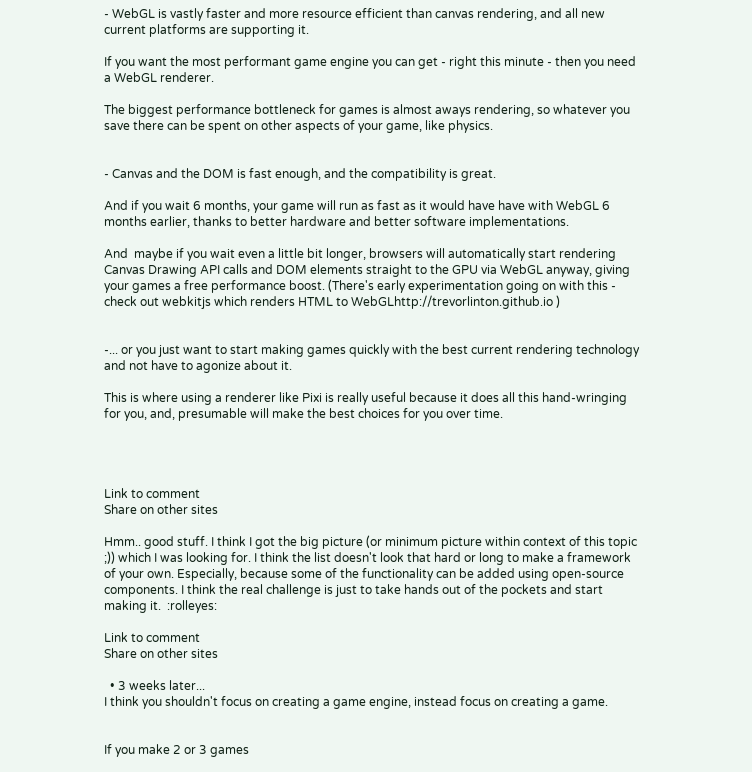- WebGL is vastly faster and more resource efficient than canvas rendering, and all new current platforms are supporting it.

If you want the most performant game engine you can get - right this minute - then you need a WebGL renderer.

The biggest performance bottleneck for games is almost aways rendering, so whatever you save there can be spent on other aspects of your game, like physics.


- Canvas and the DOM is fast enough, and the compatibility is great.

And if you wait 6 months, your game will run as fast as it would have have with WebGL 6 months earlier, thanks to better hardware and better software implementations.

And  maybe if you wait even a little bit longer, browsers will automatically start rendering Canvas Drawing API calls and DOM elements straight to the GPU via WebGL anyway, giving your games a free performance boost. (There's early experimentation going on with this - check out webkitjs which renders HTML to WebGLhttp://trevorlinton.github.io )


-... or you just want to start making games quickly with the best current rendering technology and not have to agonize about it.

This is where using a renderer like Pixi is really useful because it does all this hand-wringing for you, and, presumable will make the best choices for you over time.




Link to comment
Share on other sites

Hmm.. good stuff. I think I got the big picture (or minimum picture within context of this topic ;)) which I was looking for. I think the list doesn't look that hard or long to make a framework of your own. Especially, because some of the functionality can be added using open-source components. I think the real challenge is just to take hands out of the pockets and start making it.  :rolleyes:

Link to comment
Share on other sites

  • 3 weeks later...
I think you shouldn't focus on creating a game engine, instead focus on creating a game.


If you make 2 or 3 games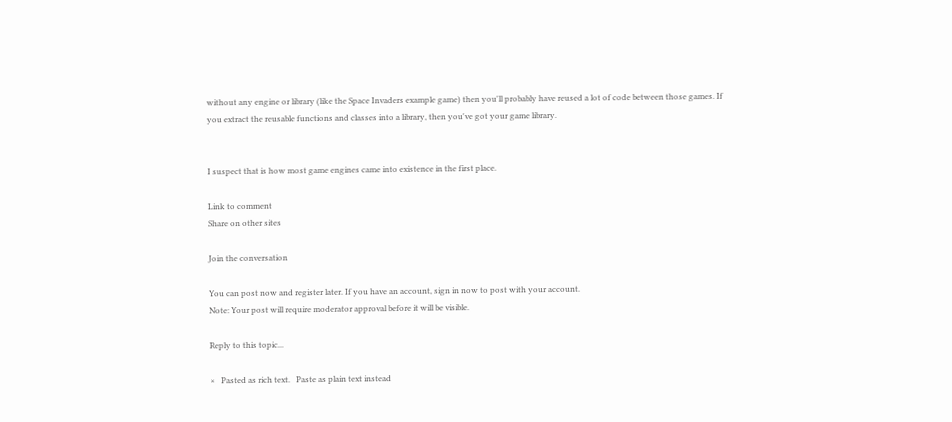without any engine or library (like the Space Invaders example game) then you'll probably have reused a lot of code between those games. If you extract the reusable functions and classes into a library, then you've got your game library.


I suspect that is how most game engines came into existence in the first place.

Link to comment
Share on other sites

Join the conversation

You can post now and register later. If you have an account, sign in now to post with your account.
Note: Your post will require moderator approval before it will be visible.

Reply to this topic...

×   Pasted as rich text.   Paste as plain text instead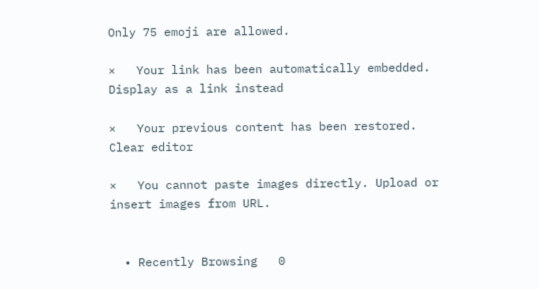Only 75 emoji are allowed.

×   Your link has been automatically embedded.   Display as a link instead

×   Your previous content has been restored.   Clear editor

×   You cannot paste images directly. Upload or insert images from URL.


  • Recently Browsing   0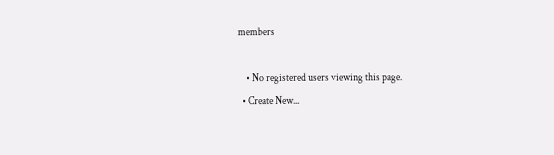members

    • No registered users viewing this page.
  • Create New...